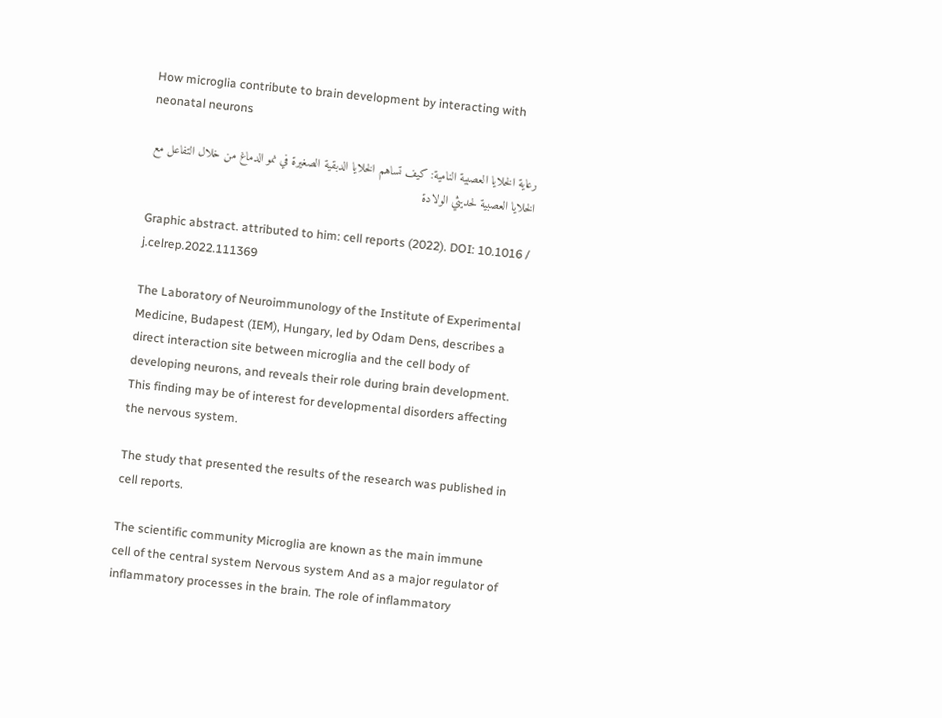How microglia contribute to brain development by interacting with neonatal neurons

رعاية الخلايا العصبية النامية: كيف تساهم الخلايا الدبقية الصغيرة في نمو الدماغ من خلال التفاعل مع الخلايا العصبية لحديثي الولادة

Graphic abstract. attributed to him: cell reports (2022). DOI: 10.1016 / j.celrep.2022.111369

The Laboratory of Neuroimmunology of the Institute of Experimental Medicine, Budapest (IEM), Hungary, led by Odam Dens, describes a direct interaction site between microglia and the cell body of developing neurons, and reveals their role during brain development. This finding may be of interest for developmental disorders affecting the nervous system.

The study that presented the results of the research was published in cell reports.

The scientific community Microglia are known as the main immune cell of the central system Nervous system And as a major regulator of inflammatory processes in the brain. The role of inflammatory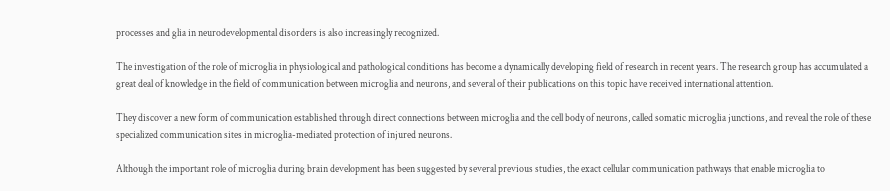processes and glia in neurodevelopmental disorders is also increasingly recognized.

The investigation of the role of microglia in physiological and pathological conditions has become a dynamically developing field of research in recent years. The research group has accumulated a great deal of knowledge in the field of communication between microglia and neurons, and several of their publications on this topic have received international attention.

They discover a new form of communication established through direct connections between microglia and the cell body of neurons, called somatic microglia junctions, and reveal the role of these specialized communication sites in microglia-mediated protection of injured neurons.

Although the important role of microglia during brain development has been suggested by several previous studies, the exact cellular communication pathways that enable microglia to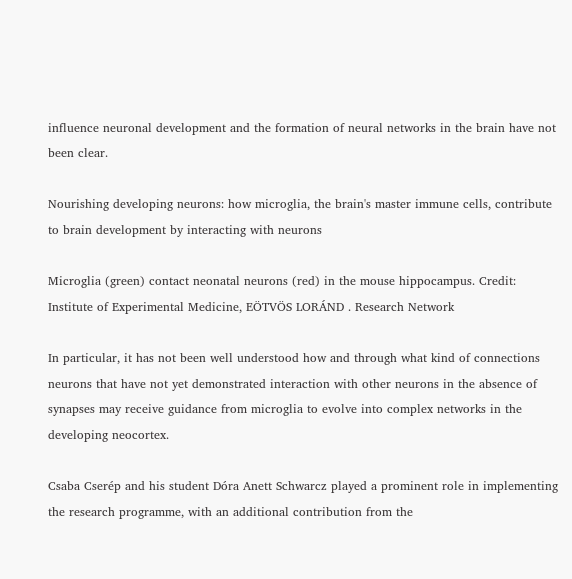influence neuronal development and the formation of neural networks in the brain have not been clear.

Nourishing developing neurons: how microglia, the brain's master immune cells, contribute to brain development by interacting with neurons

Microglia (green) contact neonatal neurons (red) in the mouse hippocampus. Credit: Institute of Experimental Medicine, EÖTVÖS LORÁND . Research Network

In particular, it has not been well understood how and through what kind of connections neurons that have not yet demonstrated interaction with other neurons in the absence of synapses may receive guidance from microglia to evolve into complex networks in the developing neocortex.

Csaba Cserép and his student Dóra Anett Schwarcz played a prominent role in implementing the research programme, with an additional contribution from the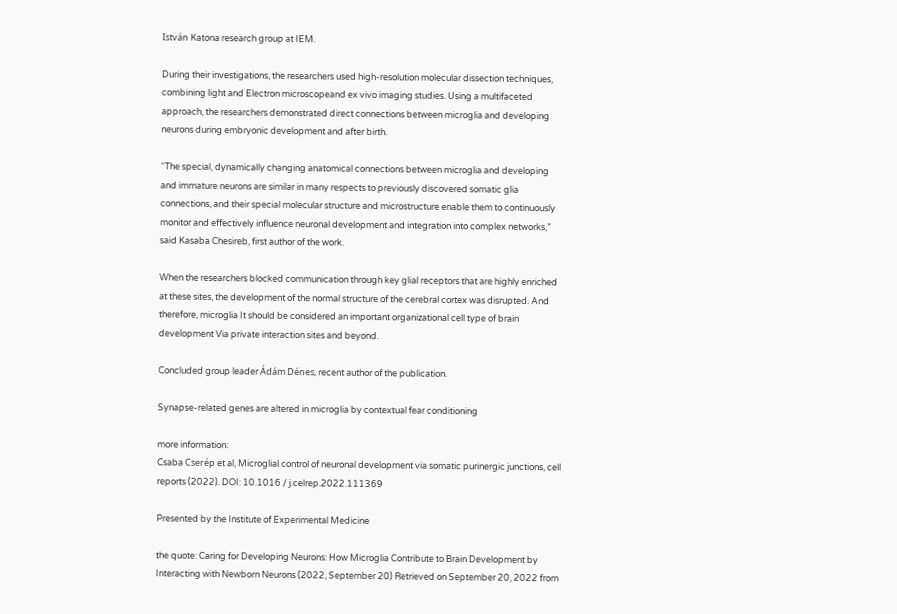István Katona research group at IEM.

During their investigations, the researchers used high-resolution molecular dissection techniques, combining light and Electron microscopeand ex vivo imaging studies. Using a multifaceted approach, the researchers demonstrated direct connections between microglia and developing neurons during embryonic development and after birth.

“The special, dynamically changing anatomical connections between microglia and developing and immature neurons are similar in many respects to previously discovered somatic glia connections, and their special molecular structure and microstructure enable them to continuously monitor and effectively influence neuronal development and integration into complex networks,” said Kasaba Chesireb, first author of the work.

When the researchers blocked communication through key glial receptors that are highly enriched at these sites, the development of the normal structure of the cerebral cortex was disrupted. And therefore, microglia It should be considered an important organizational cell type of brain development Via private interaction sites and beyond.

Concluded group leader Ádám Dénes, recent author of the publication.

Synapse-related genes are altered in microglia by contextual fear conditioning

more information:
Csaba Cserép et al, Microglial control of neuronal development via somatic purinergic junctions, cell reports (2022). DOI: 10.1016 / j.celrep.2022.111369

Presented by the Institute of Experimental Medicine

the quote: Caring for Developing Neurons: How Microglia Contribute to Brain Development by Interacting with Newborn Neurons (2022, September 20) Retrieved on September 20, 2022 from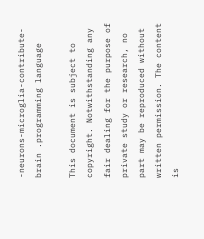-neurons-microglia-contribute-brain .programming language

This document is subject to copyright. Notwithstanding any fair dealing for the purpose of private study or research, no part may be reproduced without written permission. The content is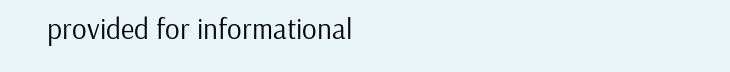provided for informational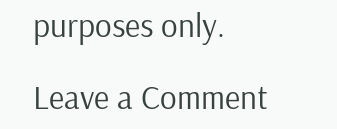purposes only.

Leave a Comment